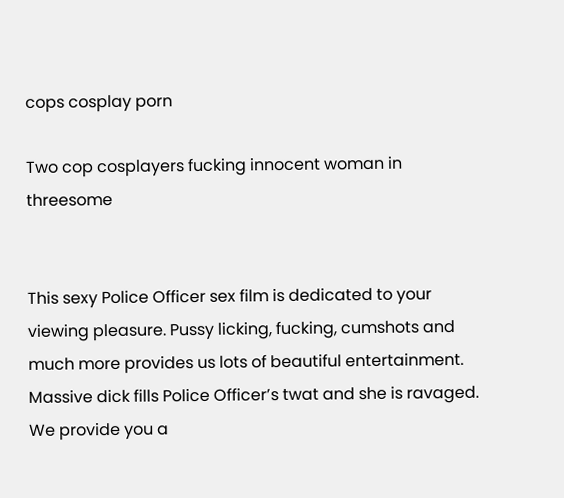cops cosplay porn

Two cop cosplayers fucking innocent woman in threesome


This sexy Police Officer sex film is dedicated to your viewing pleasure. Pussy licking, fucking, cumshots and much more provides us lots of beautiful entertainment. Massive dick fills Police Officer’s twat and she is ravaged. We provide you a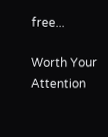free...

Worth Your Attention